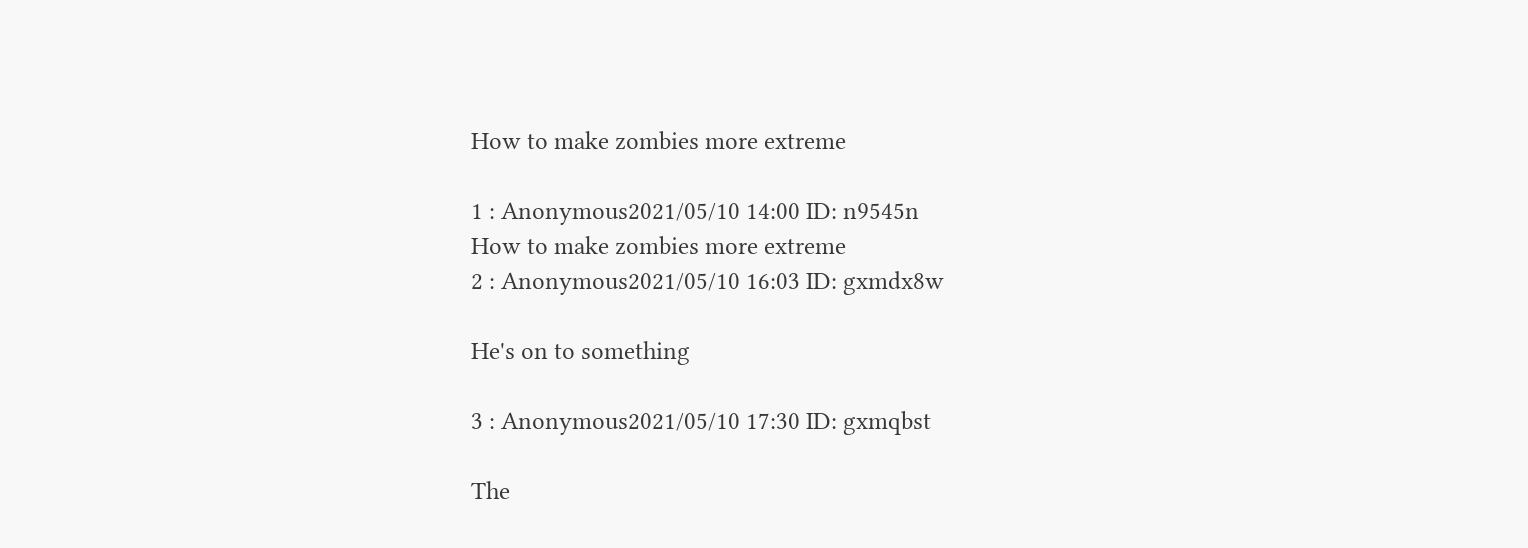How to make zombies more extreme

1 : Anonymous2021/05/10 14:00 ID: n9545n
How to make zombies more extreme
2 : Anonymous2021/05/10 16:03 ID: gxmdx8w

He's on to something

3 : Anonymous2021/05/10 17:30 ID: gxmqbst

The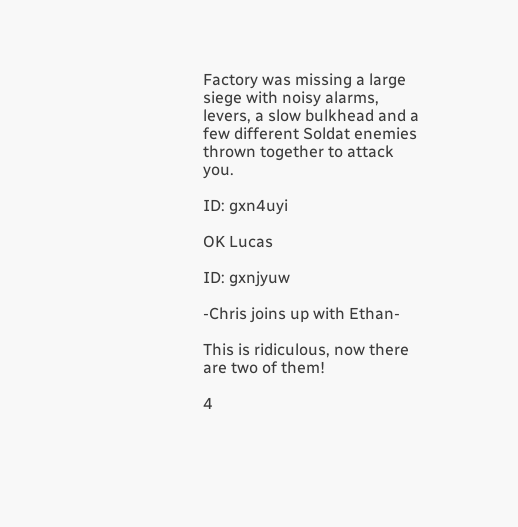Factory was missing a large siege with noisy alarms, levers, a slow bulkhead and a few different Soldat enemies thrown together to attack you.

ID: gxn4uyi

OK Lucas

ID: gxnjyuw

-Chris joins up with Ethan-

This is ridiculous, now there are two of them!

4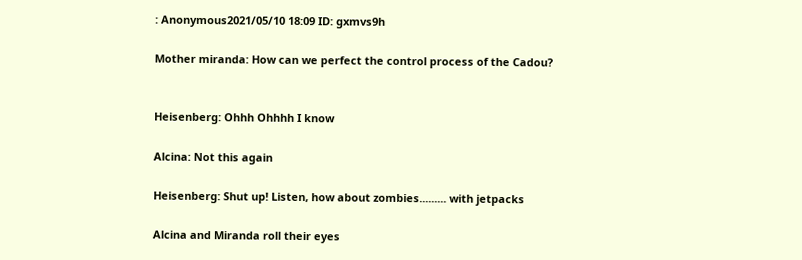: Anonymous2021/05/10 18:09 ID: gxmvs9h

Mother miranda: How can we perfect the control process of the Cadou?


Heisenberg: Ohhh Ohhhh I know

Alcina: Not this again

Heisenberg: Shut up! Listen, how about zombies......... with jetpacks

Alcina and Miranda roll their eyes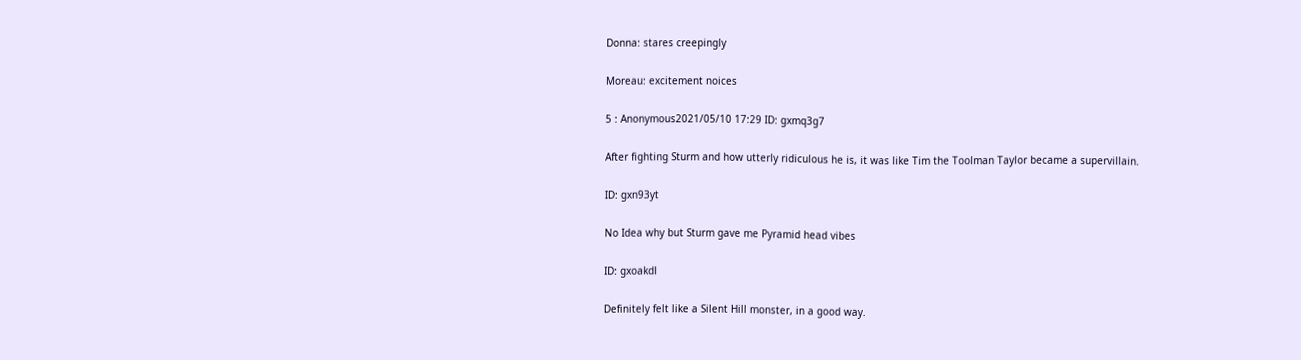Donna: stares creepingly

Moreau: excitement noices

5 : Anonymous2021/05/10 17:29 ID: gxmq3g7

After fighting Sturm and how utterly ridiculous he is, it was like Tim the Toolman Taylor became a supervillain.

ID: gxn93yt

No Idea why but Sturm gave me Pyramid head vibes

ID: gxoakdl

Definitely felt like a Silent Hill monster, in a good way.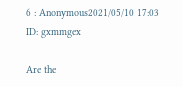6 : Anonymous2021/05/10 17:03 ID: gxmmgex

Are the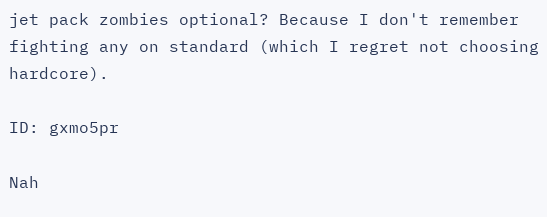jet pack zombies optional? Because I don't remember fighting any on standard (which I regret not choosing hardcore).

ID: gxmo5pr

Nah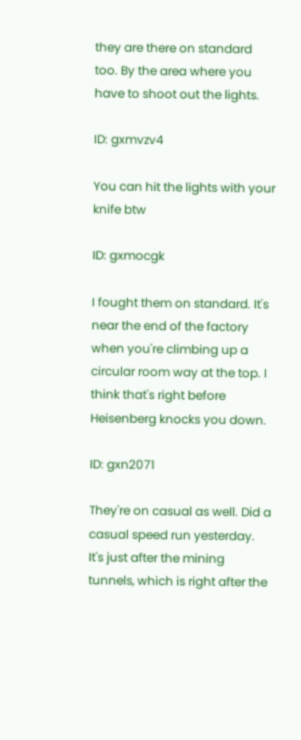they are there on standard too. By the area where you have to shoot out the lights.

ID: gxmvzv4

You can hit the lights with your knife btw

ID: gxmocgk

I fought them on standard. It's near the end of the factory when you're climbing up a circular room way at the top. I think that's right before Heisenberg knocks you down.

ID: gxn2071

They're on casual as well. Did a casual speed run yesterday. It's just after the mining tunnels, which is right after the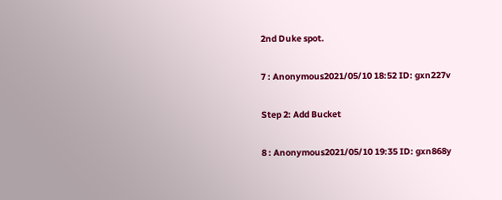2nd Duke spot.

7 : Anonymous2021/05/10 18:52 ID: gxn227v

Step 2: Add Bucket

8 : Anonymous2021/05/10 19:35 ID: gxn868y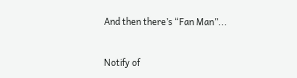And then there’s “Fan Man”...


Notify of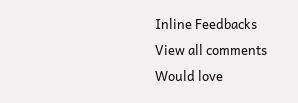Inline Feedbacks
View all comments
Would love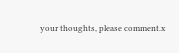your thoughts, please comment.x